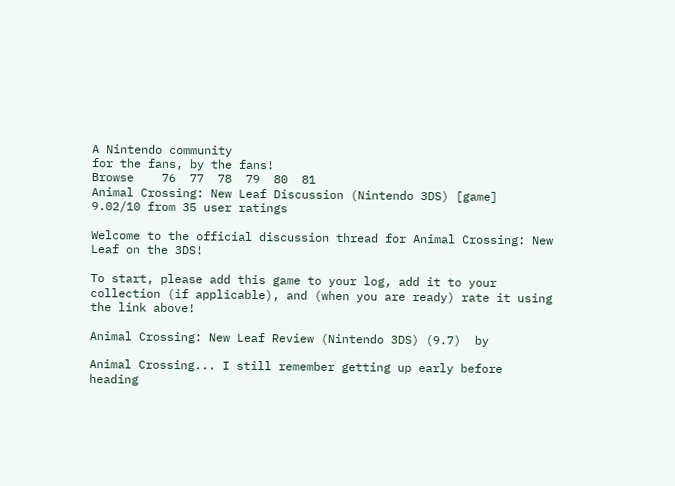A Nintendo community
for the fans, by the fans!
Browse    76  77  78  79  80  81
Animal Crossing: New Leaf Discussion (Nintendo 3DS) [game]
9.02/10 from 35 user ratings

Welcome to the official discussion thread for Animal Crossing: New Leaf on the 3DS!

To start, please add this game to your log, add it to your collection (if applicable), and (when you are ready) rate it using the link above!

Animal Crossing: New Leaf Review (Nintendo 3DS) (9.7)  by

Animal Crossing... I still remember getting up early before heading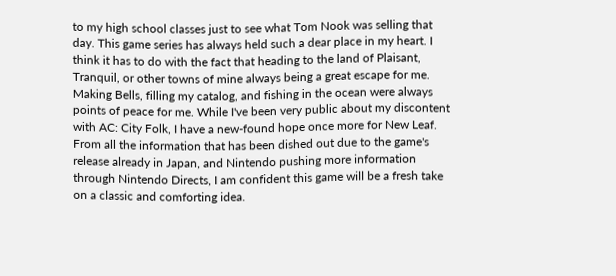to my high school classes just to see what Tom Nook was selling that day. This game series has always held such a dear place in my heart. I think it has to do with the fact that heading to the land of Plaisant, Tranquil, or other towns of mine always being a great escape for me. Making Bells, filling my catalog, and fishing in the ocean were always points of peace for me. While I've been very public about my discontent with AC: City Folk, I have a new-found hope once more for New Leaf. From all the information that has been dished out due to the game's release already in Japan, and Nintendo pushing more information through Nintendo Directs, I am confident this game will be a fresh take on a classic and comforting idea.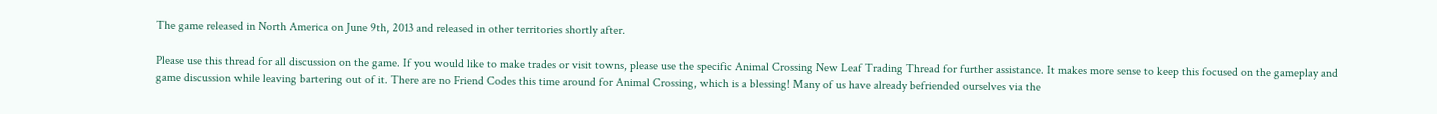The game released in North America on June 9th, 2013 and released in other territories shortly after.

Please use this thread for all discussion on the game. If you would like to make trades or visit towns, please use the specific Animal Crossing New Leaf Trading Thread for further assistance. It makes more sense to keep this focused on the gameplay and game discussion while leaving bartering out of it. There are no Friend Codes this time around for Animal Crossing, which is a blessing! Many of us have already befriended ourselves via the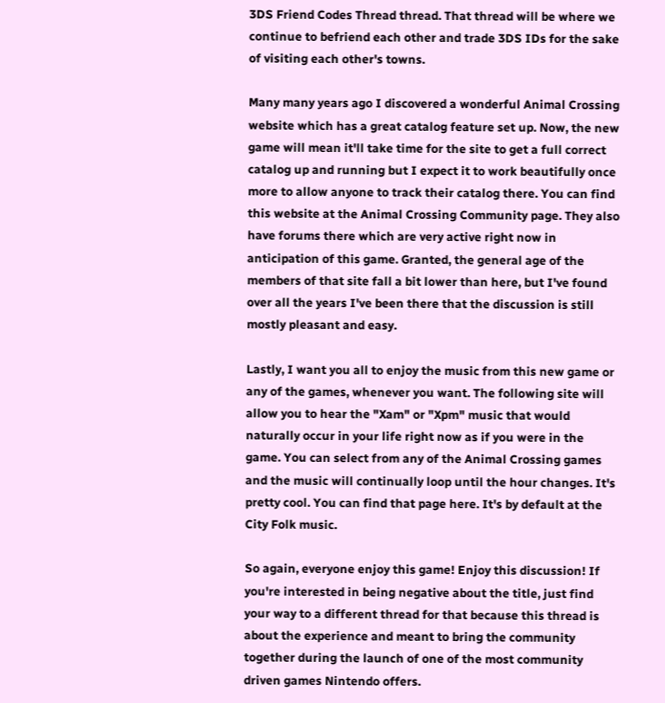3DS Friend Codes Thread thread. That thread will be where we continue to befriend each other and trade 3DS IDs for the sake of visiting each other's towns.

Many many years ago I discovered a wonderful Animal Crossing website which has a great catalog feature set up. Now, the new game will mean it'll take time for the site to get a full correct catalog up and running but I expect it to work beautifully once more to allow anyone to track their catalog there. You can find this website at the Animal Crossing Community page. They also have forums there which are very active right now in anticipation of this game. Granted, the general age of the members of that site fall a bit lower than here, but I've found over all the years I've been there that the discussion is still mostly pleasant and easy.

Lastly, I want you all to enjoy the music from this new game or any of the games, whenever you want. The following site will allow you to hear the "Xam" or "Xpm" music that would naturally occur in your life right now as if you were in the game. You can select from any of the Animal Crossing games and the music will continually loop until the hour changes. It's pretty cool. You can find that page here. It's by default at the City Folk music.

So again, everyone enjoy this game! Enjoy this discussion! If you're interested in being negative about the title, just find your way to a different thread for that because this thread is about the experience and meant to bring the community together during the launch of one of the most community driven games Nintendo offers.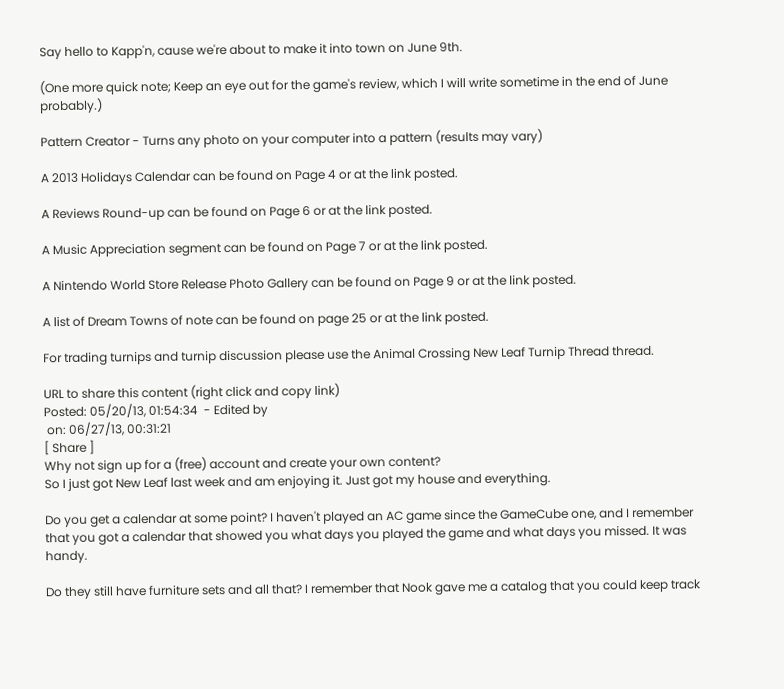Say hello to Kapp'n, cause we're about to make it into town on June 9th.

(One more quick note; Keep an eye out for the game's review, which I will write sometime in the end of June probably.)

Pattern Creator - Turns any photo on your computer into a pattern (results may vary)

A 2013 Holidays Calendar can be found on Page 4 or at the link posted.

A Reviews Round-up can be found on Page 6 or at the link posted.

A Music Appreciation segment can be found on Page 7 or at the link posted.

A Nintendo World Store Release Photo Gallery can be found on Page 9 or at the link posted.

A list of Dream Towns of note can be found on page 25 or at the link posted.

For trading turnips and turnip discussion please use the Animal Crossing New Leaf Turnip Thread thread.

URL to share this content (right click and copy link)
Posted: 05/20/13, 01:54:34  - Edited by
 on: 06/27/13, 00:31:21
[ Share ]
Why not sign up for a (free) account and create your own content?
So I just got New Leaf last week and am enjoying it. Just got my house and everything.

Do you get a calendar at some point? I haven't played an AC game since the GameCube one, and I remember that you got a calendar that showed you what days you played the game and what days you missed. It was handy.

Do they still have furniture sets and all that? I remember that Nook gave me a catalog that you could keep track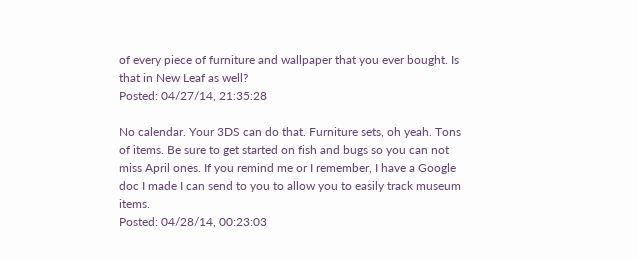of every piece of furniture and wallpaper that you ever bought. Is that in New Leaf as well?
Posted: 04/27/14, 21:35:28

No calendar. Your 3DS can do that. Furniture sets, oh yeah. Tons of items. Be sure to get started on fish and bugs so you can not miss April ones. If you remind me or I remember, I have a Google doc I made I can send to you to allow you to easily track museum items.
Posted: 04/28/14, 00:23:03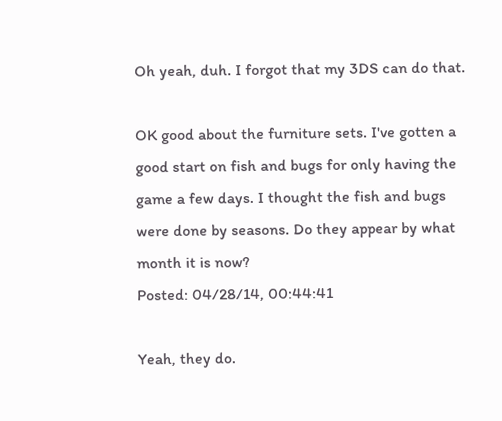Oh yeah, duh. I forgot that my 3DS can do that.

OK good about the furniture sets. I've gotten a good start on fish and bugs for only having the game a few days. I thought the fish and bugs were done by seasons. Do they appear by what month it is now?
Posted: 04/28/14, 00:44:41

Yeah, they do.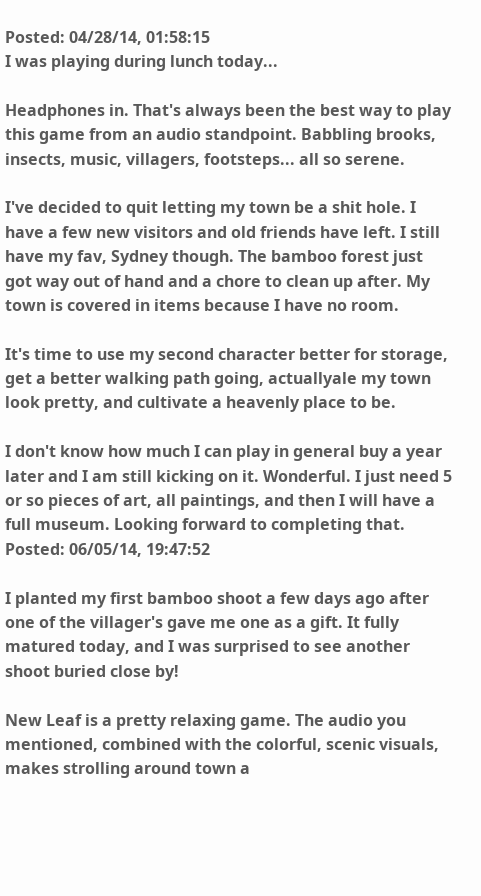Posted: 04/28/14, 01:58:15
I was playing during lunch today...

Headphones in. That's always been the best way to play this game from an audio standpoint. Babbling brooks, insects, music, villagers, footsteps... all so serene.

I've decided to quit letting my town be a shit hole. I have a few new visitors and old friends have left. I still have my fav, Sydney though. The bamboo forest just got way out of hand and a chore to clean up after. My town is covered in items because I have no room.

It's time to use my second character better for storage, get a better walking path going, actuallyale my town look pretty, and cultivate a heavenly place to be.

I don't know how much I can play in general buy a year later and I am still kicking on it. Wonderful. I just need 5 or so pieces of art, all paintings, and then I will have a full museum. Looking forward to completing that.
Posted: 06/05/14, 19:47:52

I planted my first bamboo shoot a few days ago after one of the villager's gave me one as a gift. It fully matured today, and I was surprised to see another shoot buried close by!

New Leaf is a pretty relaxing game. The audio you mentioned, combined with the colorful, scenic visuals, makes strolling around town a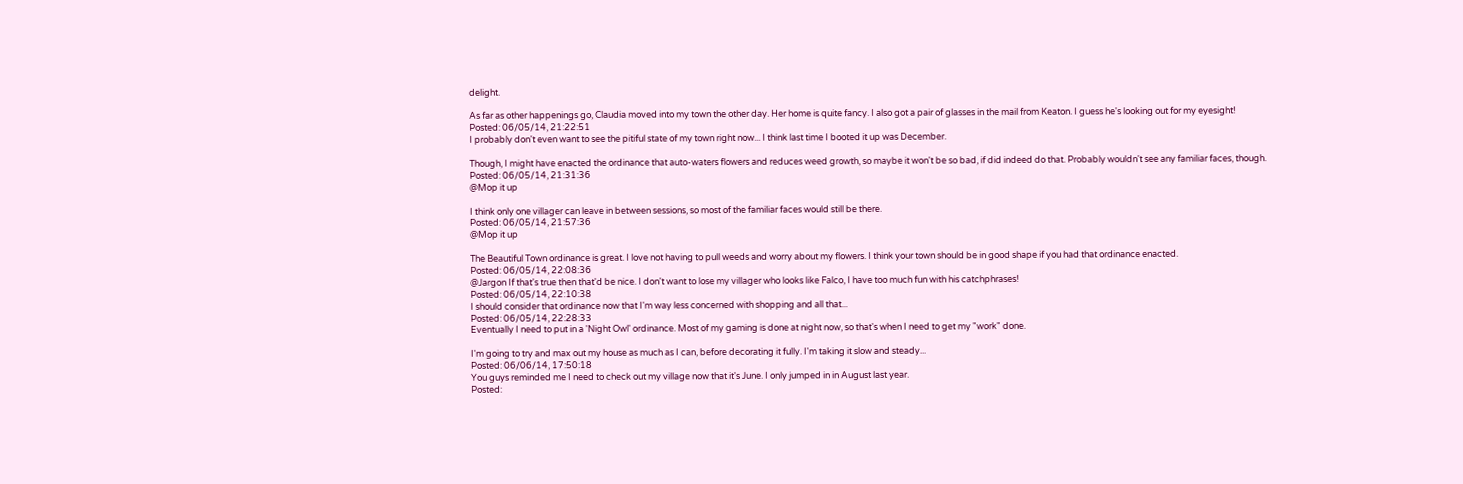delight.

As far as other happenings go, Claudia moved into my town the other day. Her home is quite fancy. I also got a pair of glasses in the mail from Keaton. I guess he's looking out for my eyesight!
Posted: 06/05/14, 21:22:51
I probably don't even want to see the pitiful state of my town right now... I think last time I booted it up was December.

Though, I might have enacted the ordinance that auto-waters flowers and reduces weed growth, so maybe it won't be so bad, if did indeed do that. Probably wouldn't see any familiar faces, though.
Posted: 06/05/14, 21:31:36
@Mop it up

I think only one villager can leave in between sessions, so most of the familiar faces would still be there.
Posted: 06/05/14, 21:57:36
@Mop it up

The Beautiful Town ordinance is great. I love not having to pull weeds and worry about my flowers. I think your town should be in good shape if you had that ordinance enacted.
Posted: 06/05/14, 22:08:36
@Jargon If that's true then that'd be nice. I don't want to lose my villager who looks like Falco, I have too much fun with his catchphrases!
Posted: 06/05/14, 22:10:38
I should consider that ordinance now that I'm way less concerned with shopping and all that...
Posted: 06/05/14, 22:28:33
Eventually I need to put in a 'Night Owl' ordinance. Most of my gaming is done at night now, so that's when I need to get my "work" done.

I'm going to try and max out my house as much as I can, before decorating it fully. I'm taking it slow and steady...
Posted: 06/06/14, 17:50:18
You guys reminded me I need to check out my village now that it's June. I only jumped in in August last year.
Posted: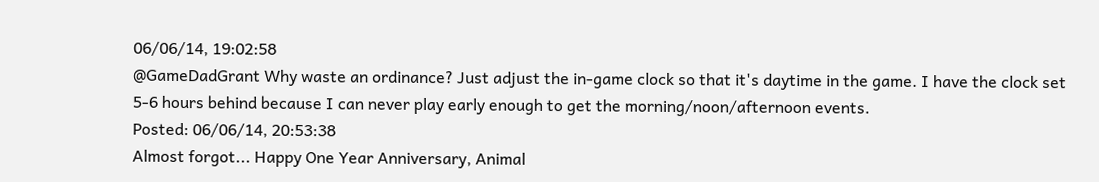06/06/14, 19:02:58
@GameDadGrant Why waste an ordinance? Just adjust the in-game clock so that it's daytime in the game. I have the clock set 5-6 hours behind because I can never play early enough to get the morning/noon/afternoon events.
Posted: 06/06/14, 20:53:38
Almost forgot... Happy One Year Anniversary, Animal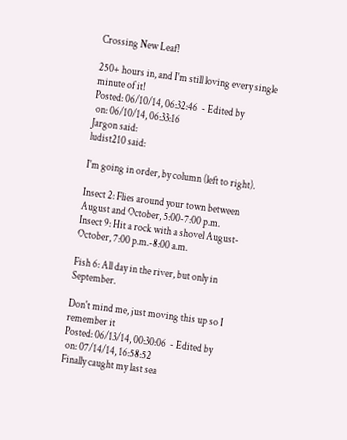Crossing New Leaf!

250+ hours in, and I'm still loving every single minute of it!
Posted: 06/10/14, 06:32:46  - Edited by
 on: 06/10/14, 06:33:16
Jargon said:
ludist210 said:

I'm going in order, by column (left to right).

Insect 2: Flies around your town between August and October, 5:00-7:00 p.m.
Insect 9: Hit a rock with a shovel August-October, 7:00 p.m.-8:00 a.m.

Fish 6: All day in the river, but only in September.

Don't mind me, just moving this up so I remember it
Posted: 06/13/14, 00:30:06  - Edited by
 on: 07/14/14, 16:58:52
Finally caught my last sea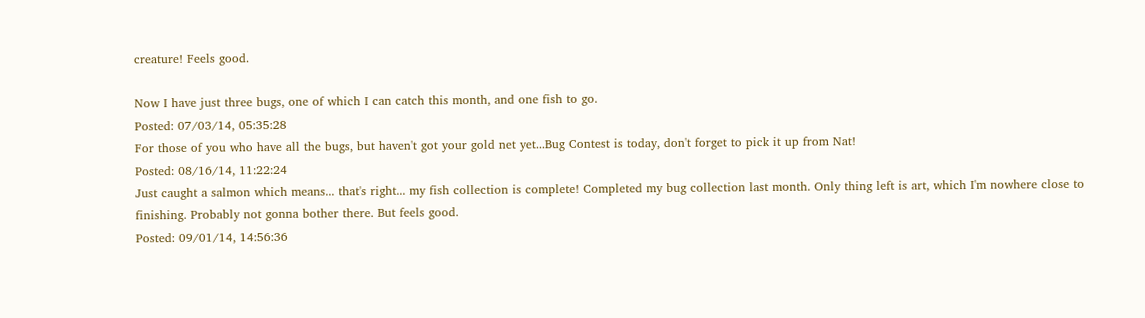creature! Feels good.

Now I have just three bugs, one of which I can catch this month, and one fish to go.
Posted: 07/03/14, 05:35:28
For those of you who have all the bugs, but haven't got your gold net yet...Bug Contest is today, don't forget to pick it up from Nat!
Posted: 08/16/14, 11:22:24
Just caught a salmon which means... that's right... my fish collection is complete! Completed my bug collection last month. Only thing left is art, which I'm nowhere close to finishing. Probably not gonna bother there. But feels good.
Posted: 09/01/14, 14:56:36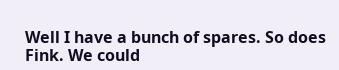Well I have a bunch of spares. So does Fink. We could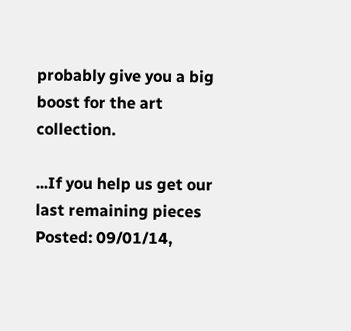probably give you a big boost for the art collection.

...If you help us get our last remaining pieces
Posted: 09/01/14,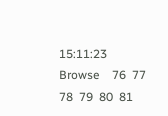15:11:23
Browse    76  77  78  79  80  81